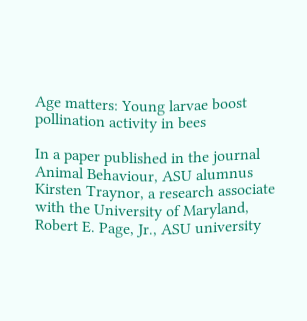Age matters: Young larvae boost pollination activity in bees

In a paper published in the journal Animal Behaviour, ASU alumnus Kirsten Traynor, a research associate with the University of Maryland, Robert E. Page, Jr., ASU university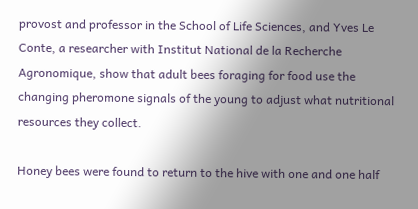provost and professor in the School of Life Sciences, and Yves Le Conte, a researcher with Institut National de la Recherche Agronomique, show that adult bees foraging for food use the changing pheromone signals of the young to adjust what nutritional resources they collect.

Honey bees were found to return to the hive with one and one half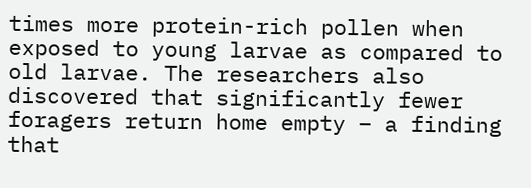times more protein-rich pollen when exposed to young larvae as compared to old larvae. The researchers also discovered that significantly fewer foragers return home empty – a finding that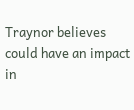Traynor believes could have an impact in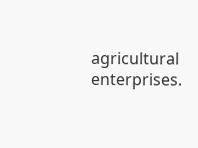agricultural enterprises.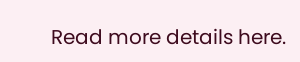Read more details here.